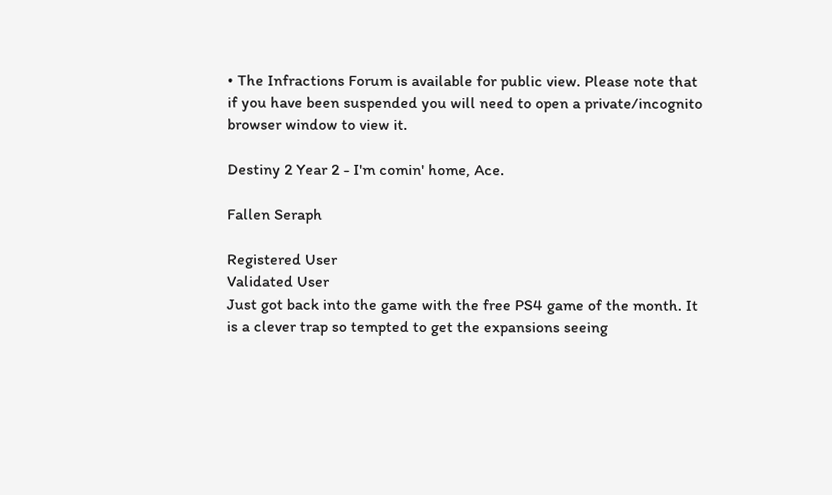• The Infractions Forum is available for public view. Please note that if you have been suspended you will need to open a private/incognito browser window to view it.

Destiny 2 Year 2 - I'm comin' home, Ace.

Fallen Seraph

Registered User
Validated User
Just got back into the game with the free PS4 game of the month. It is a clever trap so tempted to get the expansions seeing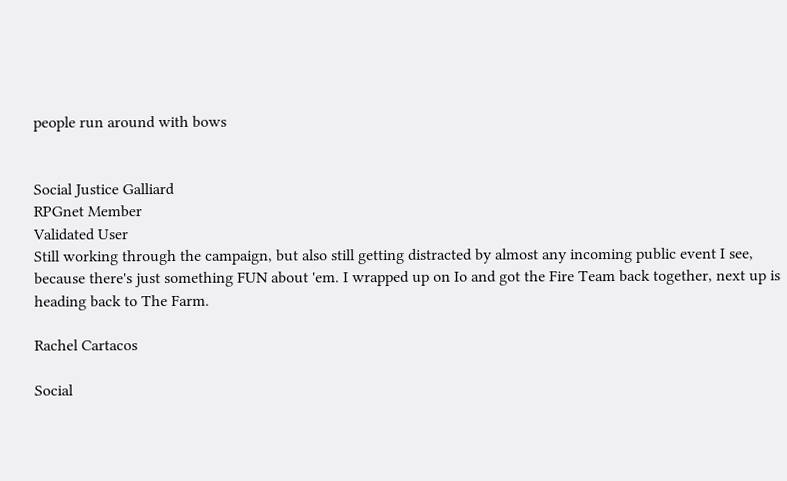people run around with bows


Social Justice Galliard
RPGnet Member
Validated User
Still working through the campaign, but also still getting distracted by almost any incoming public event I see, because there's just something FUN about 'em. I wrapped up on Io and got the Fire Team back together, next up is heading back to The Farm.

Rachel Cartacos

Social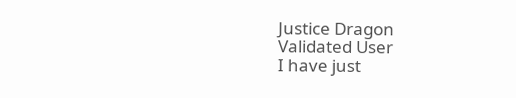Justice Dragon
Validated User
I have just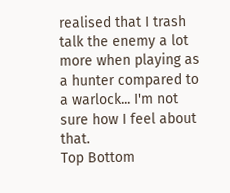realised that I trash talk the enemy a lot more when playing as a hunter compared to a warlock... I'm not sure how I feel about that.
Top Bottom